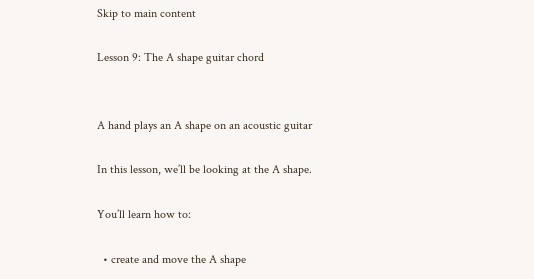Skip to main content

Lesson 9: The A shape guitar chord


A hand plays an A shape on an acoustic guitar

In this lesson, we’ll be looking at the A shape.

You’ll learn how to:

  • create and move the A shape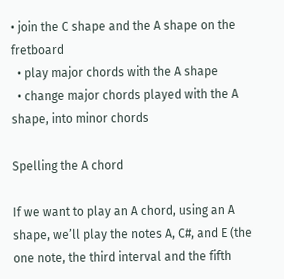• join the C shape and the A shape on the fretboard
  • play major chords with the A shape
  • change major chords played with the A shape, into minor chords

Spelling the A chord

If we want to play an A chord, using an A shape, we’ll play the notes A, C#, and E (the one note, the third interval and the fifth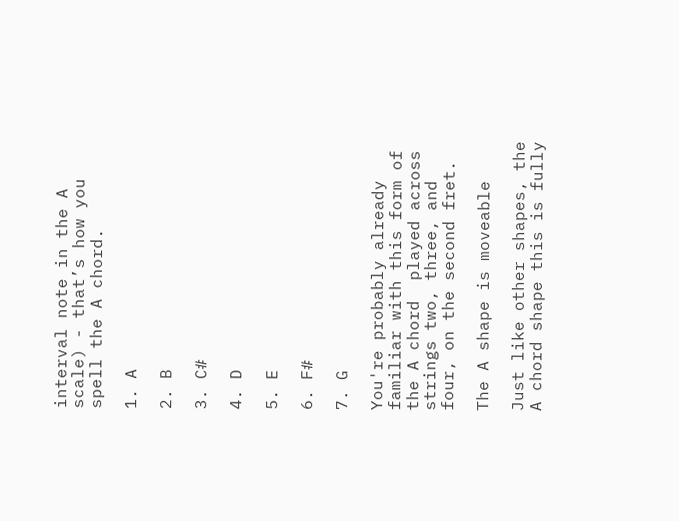interval note in the A scale) - that’s how you spell the A chord.

1. A

2. B

3. C#

4. D

5. E

6. F#

7. G

You're probably already familiar with this form of the A chord  played across strings two, three, and four, on the second fret.

The A shape is moveable

Just like other shapes, the A chord shape this is fully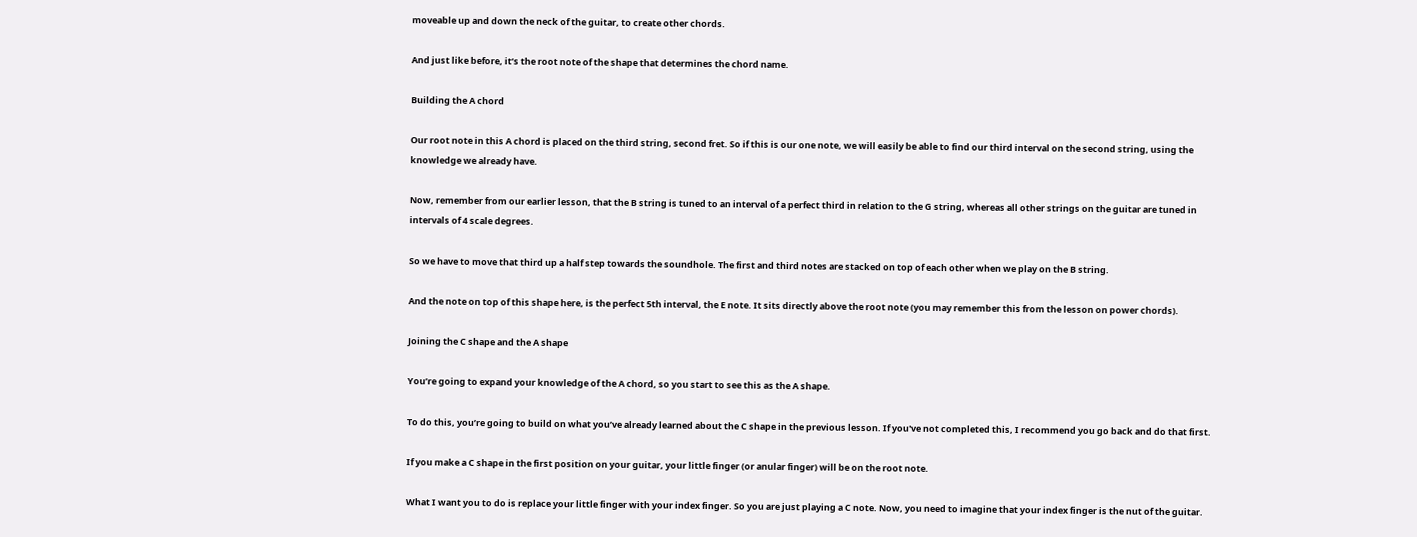moveable up and down the neck of the guitar, to create other chords.

And just like before, it’s the root note of the shape that determines the chord name.

Building the A chord

Our root note in this A chord is placed on the third string, second fret. So if this is our one note, we will easily be able to find our third interval on the second string, using the knowledge we already have.

Now, remember from our earlier lesson, that the B string is tuned to an interval of a perfect third in relation to the G string, whereas all other strings on the guitar are tuned in intervals of 4 scale degrees.

So we have to move that third up a half step towards the soundhole. The first and third notes are stacked on top of each other when we play on the B string.

And the note on top of this shape here, is the perfect 5th interval, the E note. It sits directly above the root note (you may remember this from the lesson on power chords).

Joining the C shape and the A shape

You’re going to expand your knowledge of the A chord, so you start to see this as the A shape.

To do this, you’re going to build on what you’ve already learned about the C shape in the previous lesson. If you've not completed this, I recommend you go back and do that first.

If you make a C shape in the first position on your guitar, your little finger (or anular finger) will be on the root note.

What I want you to do is replace your little finger with your index finger. So you are just playing a C note. Now, you need to imagine that your index finger is the nut of the guitar.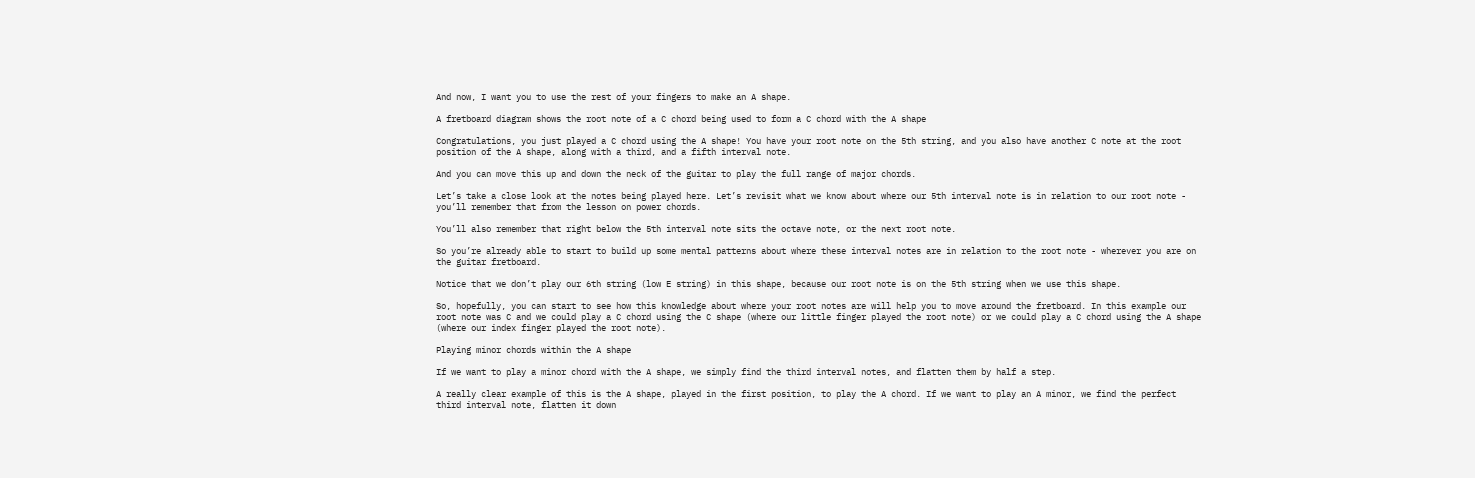And now, I want you to use the rest of your fingers to make an A shape.

A fretboard diagram shows the root note of a C chord being used to form a C chord with the A shape

Congratulations, you just played a C chord using the A shape! You have your root note on the 5th string, and you also have another C note at the root position of the A shape, along with a third, and a fifth interval note.

And you can move this up and down the neck of the guitar to play the full range of major chords.

Let’s take a close look at the notes being played here. Let’s revisit what we know about where our 5th interval note is in relation to our root note - you’ll remember that from the lesson on power chords.

You’ll also remember that right below the 5th interval note sits the octave note, or the next root note.

So you’re already able to start to build up some mental patterns about where these interval notes are in relation to the root note - wherever you are on the guitar fretboard.

Notice that we don’t play our 6th string (low E string) in this shape, because our root note is on the 5th string when we use this shape.

So, hopefully, you can start to see how this knowledge about where your root notes are will help you to move around the fretboard. In this example our root note was C and we could play a C chord using the C shape (where our little finger played the root note) or we could play a C chord using the A shape (where our index finger played the root note).

Playing minor chords within the A shape

If we want to play a minor chord with the A shape, we simply find the third interval notes, and flatten them by half a step.

A really clear example of this is the A shape, played in the first position, to play the A chord. If we want to play an A minor, we find the perfect third interval note, flatten it down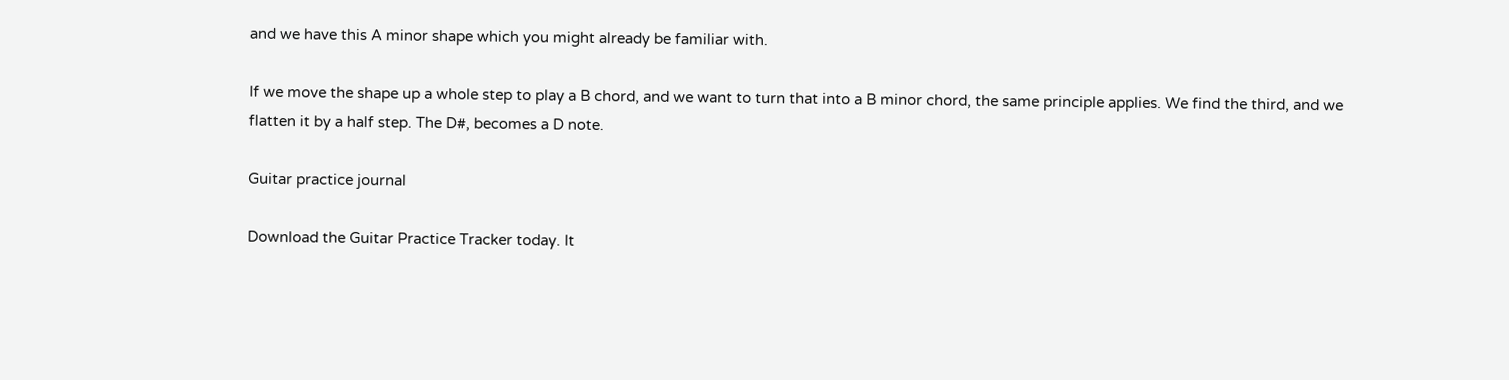and we have this A minor shape which you might already be familiar with.

If we move the shape up a whole step to play a B chord, and we want to turn that into a B minor chord, the same principle applies. We find the third, and we flatten it by a half step. The D#, becomes a D note.

Guitar practice journal

Download the Guitar Practice Tracker today. It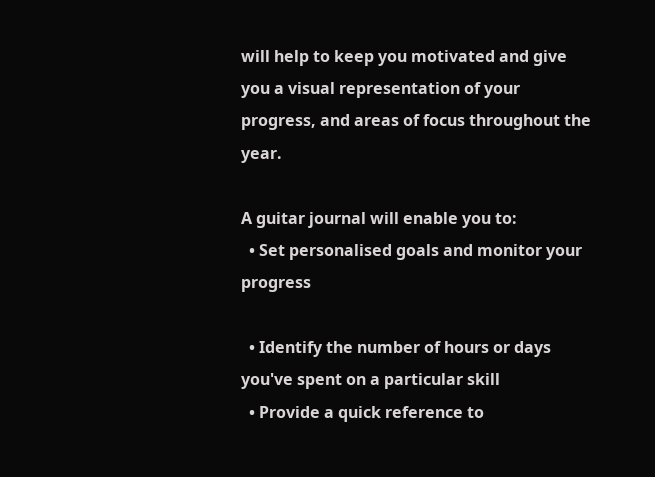will help to keep you motivated and give you a visual representation of your progress, and areas of focus throughout the year.

A guitar journal will enable you to:
  • Set personalised goals and monitor your progress

  • Identify the number of hours or days you've spent on a particular skill
  • Provide a quick reference to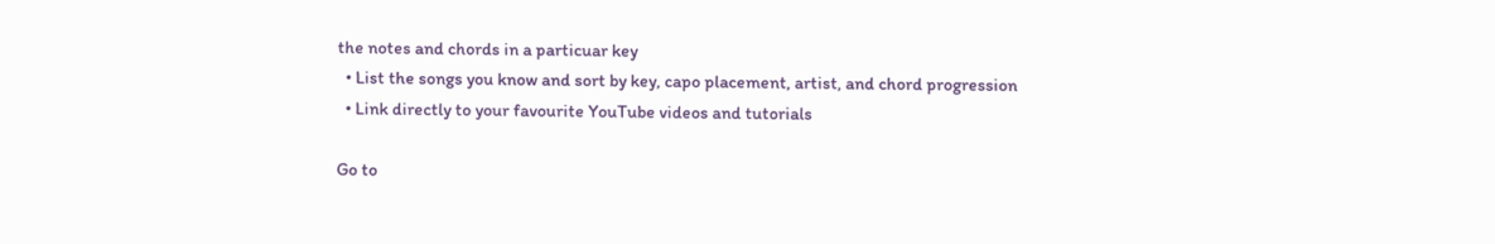the notes and chords in a particuar key
  • List the songs you know and sort by key, capo placement, artist, and chord progression
  • Link directly to your favourite YouTube videos and tutorials

Go to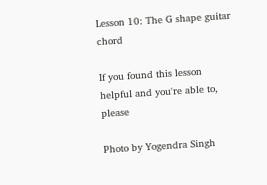Lesson 10: The G shape guitar chord

If you found this lesson helpful and you're able to, please

Photo by Yogendra Singh